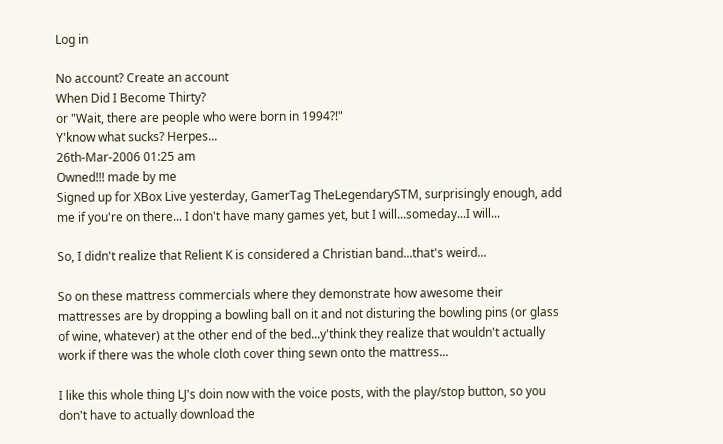Log in

No account? Create an account
When Did I Become Thirty?
or "Wait, there are people who were born in 1994?!"
Y'know what sucks? Herpes...
26th-Mar-2006 01:25 am
Owned!!! made by me
Signed up for XBox Live yesterday, GamerTag TheLegendarySTM, surprisingly enough, add me if you're on there... I don't have many games yet, but I will...someday...I will...

So, I didn't realize that Relient K is considered a Christian band...that's weird...

So on these mattress commercials where they demonstrate how awesome their mattresses are by dropping a bowling ball on it and not disturing the bowling pins (or glass of wine, whatever) at the other end of the bed...y'think they realize that wouldn't actually work if there was the whole cloth cover thing sewn onto the mattress...

I like this whole thing LJ's doin now with the voice posts, with the play/stop button, so you don't have to actually download the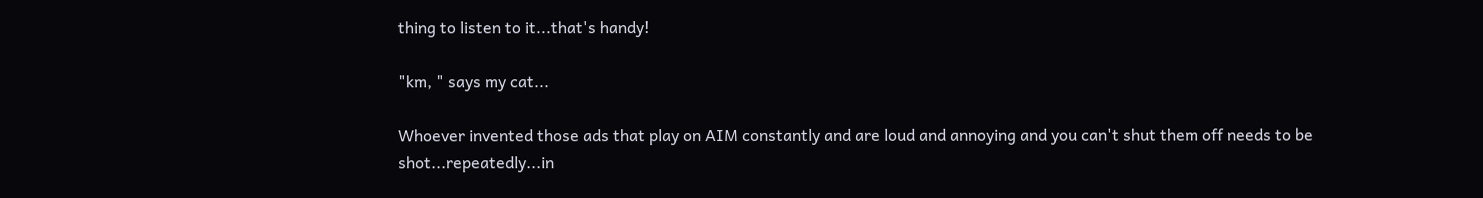thing to listen to it...that's handy!

"km, " says my cat...

Whoever invented those ads that play on AIM constantly and are loud and annoying and you can't shut them off needs to be shot...repeatedly...in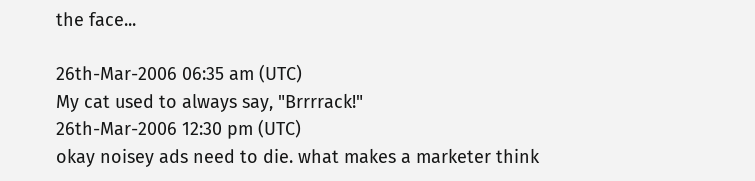the face...

26th-Mar-2006 06:35 am (UTC)
My cat used to always say, "Brrrrack!"
26th-Mar-2006 12:30 pm (UTC)
okay noisey ads need to die. what makes a marketer think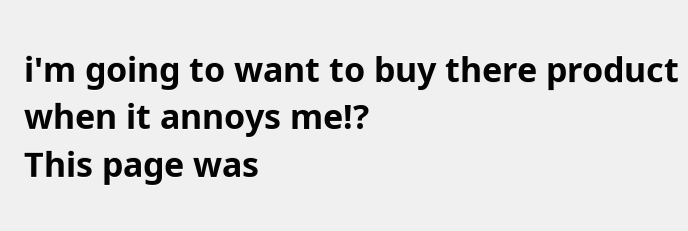i'm going to want to buy there product when it annoys me!?
This page was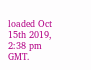loaded Oct 15th 2019, 2:38 pm GMT.